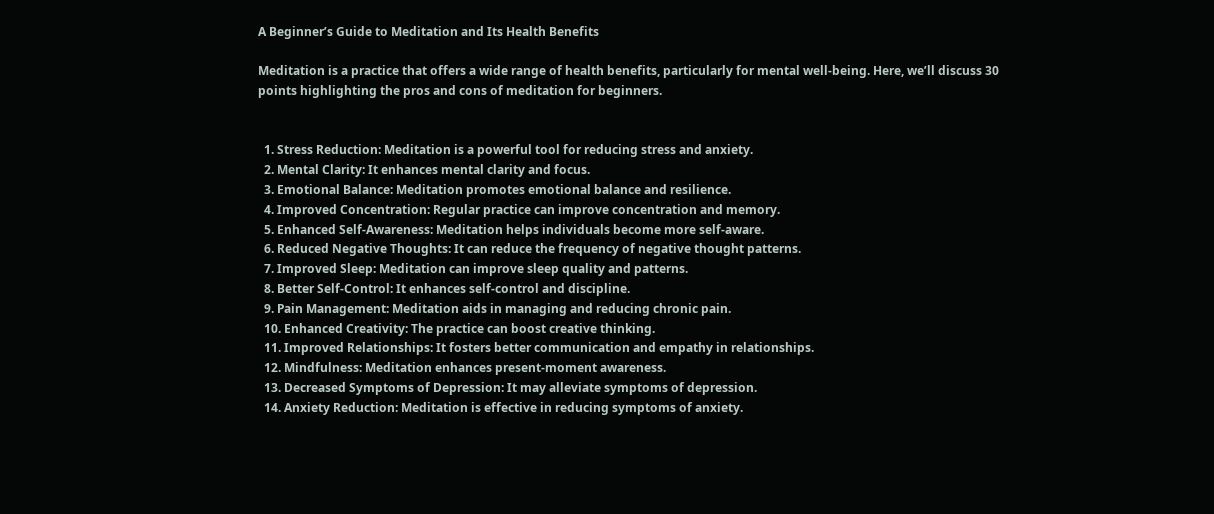A Beginner’s Guide to Meditation and Its Health Benefits

Meditation is a practice that offers a wide range of health benefits, particularly for mental well-being. Here, we’ll discuss 30 points highlighting the pros and cons of meditation for beginners.


  1. Stress Reduction: Meditation is a powerful tool for reducing stress and anxiety.
  2. Mental Clarity: It enhances mental clarity and focus.
  3. Emotional Balance: Meditation promotes emotional balance and resilience.
  4. Improved Concentration: Regular practice can improve concentration and memory.
  5. Enhanced Self-Awareness: Meditation helps individuals become more self-aware.
  6. Reduced Negative Thoughts: It can reduce the frequency of negative thought patterns.
  7. Improved Sleep: Meditation can improve sleep quality and patterns.
  8. Better Self-Control: It enhances self-control and discipline.
  9. Pain Management: Meditation aids in managing and reducing chronic pain.
  10. Enhanced Creativity: The practice can boost creative thinking.
  11. Improved Relationships: It fosters better communication and empathy in relationships.
  12. Mindfulness: Meditation enhances present-moment awareness.
  13. Decreased Symptoms of Depression: It may alleviate symptoms of depression.
  14. Anxiety Reduction: Meditation is effective in reducing symptoms of anxiety.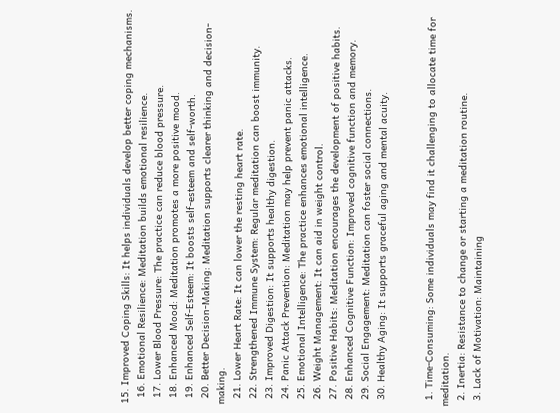15. Improved Coping Skills: It helps individuals develop better coping mechanisms.
  16. Emotional Resilience: Meditation builds emotional resilience.
  17. Lower Blood Pressure: The practice can reduce blood pressure.
  18. Enhanced Mood: Meditation promotes a more positive mood.
  19. Enhanced Self-Esteem: It boosts self-esteem and self-worth.
  20. Better Decision-Making: Meditation supports clearer thinking and decision-making.
  21. Lower Heart Rate: It can lower the resting heart rate.
  22. Strengthened Immune System: Regular meditation can boost immunity.
  23. Improved Digestion: It supports healthy digestion.
  24. Panic Attack Prevention: Meditation may help prevent panic attacks.
  25. Emotional Intelligence: The practice enhances emotional intelligence.
  26. Weight Management: It can aid in weight control.
  27. Positive Habits: Meditation encourages the development of positive habits.
  28. Enhanced Cognitive Function: Improved cognitive function and memory.
  29. Social Engagement: Meditation can foster social connections.
  30. Healthy Aging: It supports graceful aging and mental acuity.


  1. Time-Consuming: Some individuals may find it challenging to allocate time for meditation.
  2. Inertia: Resistance to change or starting a meditation routine.
  3. Lack of Motivation: Maintaining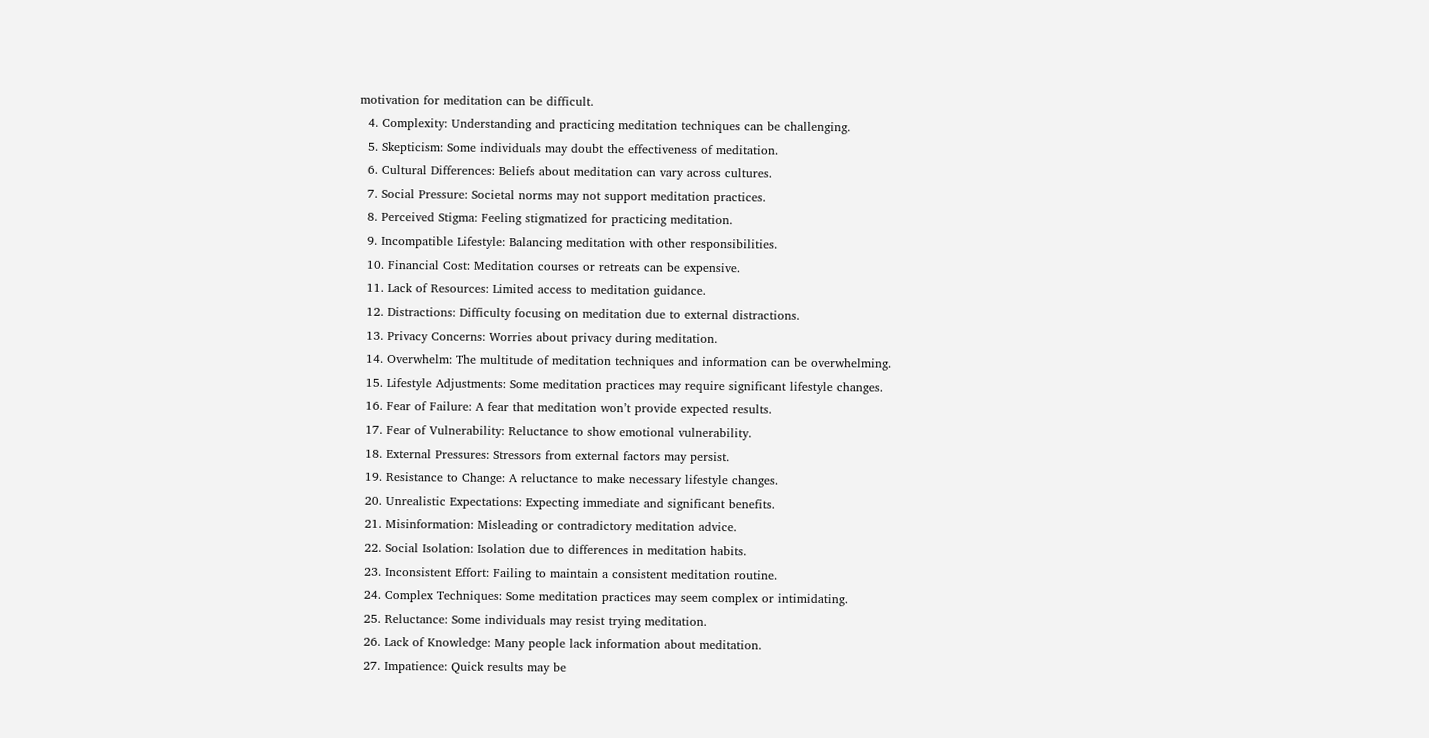motivation for meditation can be difficult.
  4. Complexity: Understanding and practicing meditation techniques can be challenging.
  5. Skepticism: Some individuals may doubt the effectiveness of meditation.
  6. Cultural Differences: Beliefs about meditation can vary across cultures.
  7. Social Pressure: Societal norms may not support meditation practices.
  8. Perceived Stigma: Feeling stigmatized for practicing meditation.
  9. Incompatible Lifestyle: Balancing meditation with other responsibilities.
  10. Financial Cost: Meditation courses or retreats can be expensive.
  11. Lack of Resources: Limited access to meditation guidance.
  12. Distractions: Difficulty focusing on meditation due to external distractions.
  13. Privacy Concerns: Worries about privacy during meditation.
  14. Overwhelm: The multitude of meditation techniques and information can be overwhelming.
  15. Lifestyle Adjustments: Some meditation practices may require significant lifestyle changes.
  16. Fear of Failure: A fear that meditation won’t provide expected results.
  17. Fear of Vulnerability: Reluctance to show emotional vulnerability.
  18. External Pressures: Stressors from external factors may persist.
  19. Resistance to Change: A reluctance to make necessary lifestyle changes.
  20. Unrealistic Expectations: Expecting immediate and significant benefits.
  21. Misinformation: Misleading or contradictory meditation advice.
  22. Social Isolation: Isolation due to differences in meditation habits.
  23. Inconsistent Effort: Failing to maintain a consistent meditation routine.
  24. Complex Techniques: Some meditation practices may seem complex or intimidating.
  25. Reluctance: Some individuals may resist trying meditation.
  26. Lack of Knowledge: Many people lack information about meditation.
  27. Impatience: Quick results may be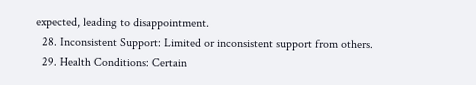expected, leading to disappointment.
  28. Inconsistent Support: Limited or inconsistent support from others.
  29. Health Conditions: Certain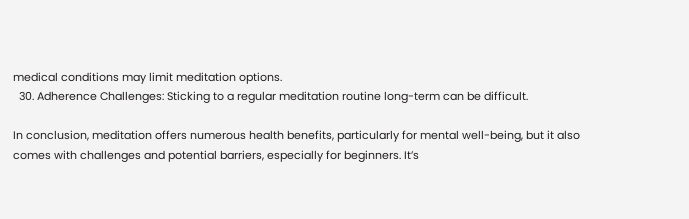medical conditions may limit meditation options.
  30. Adherence Challenges: Sticking to a regular meditation routine long-term can be difficult.

In conclusion, meditation offers numerous health benefits, particularly for mental well-being, but it also comes with challenges and potential barriers, especially for beginners. It’s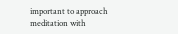important to approach meditation with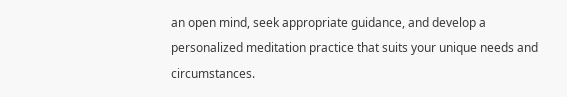an open mind, seek appropriate guidance, and develop a personalized meditation practice that suits your unique needs and circumstances.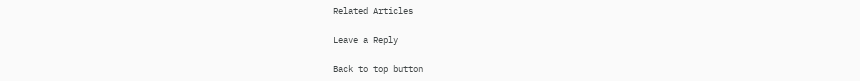Related Articles

Leave a Reply

Back to top button